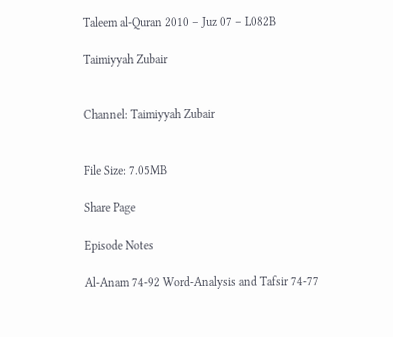Taleem al-Quran 2010 – Juz 07 – L082B

Taimiyyah Zubair


Channel: Taimiyyah Zubair


File Size: 7.05MB

Share Page

Episode Notes

Al-Anam 74-92 Word-Analysis and Tafsir 74-77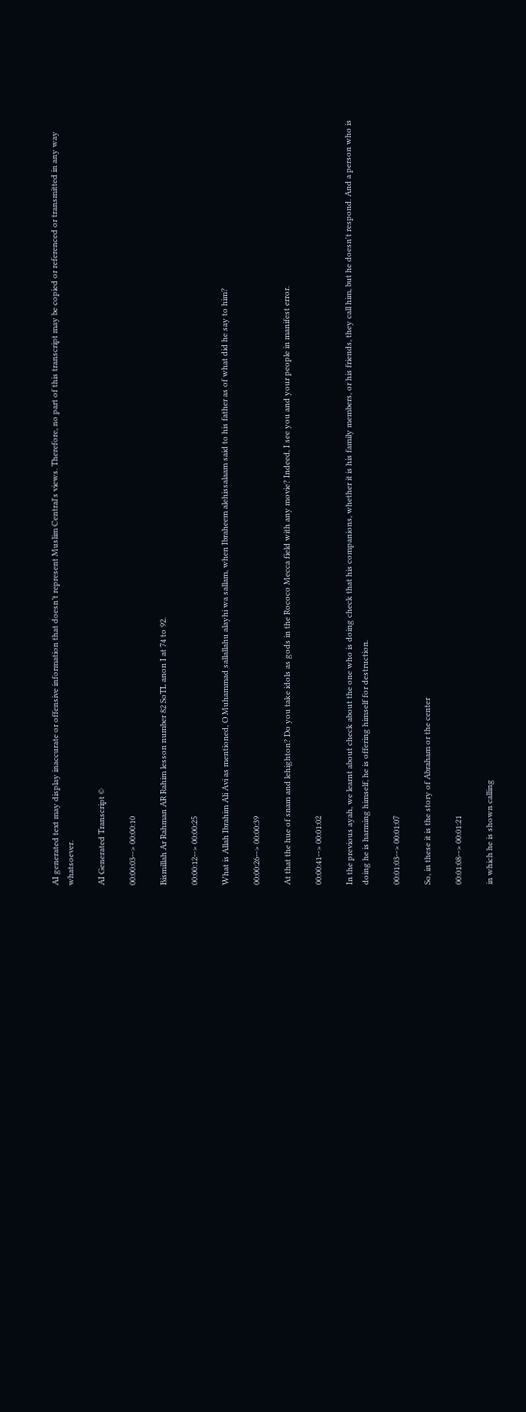AI generated text may display inaccurate or offensive information that doesn’t represent Muslim Central's views. Therefore, no part of this transcript may be copied or referenced or transmitted in any way whatsoever.

AI Generated Transcript ©

00:00:03--> 00:00:10

Bismillah Ar Rahman AR Rahim lesson number 82 SoTL anon I at 74 to 92.

00:00:12--> 00:00:25

What is Allah Ibrahim Ali Avi as mentioned, O Muhammad sallallahu alayhi wa sallam, when Ibraheem alehissalaam said to his father as of what did he say to him?

00:00:26--> 00:00:39

At that the hue of snam and lehighton? Do you take idols as gods in the Rococo Mecca field with any movie? Indeed, I see you and your people in manifest error.

00:00:41--> 00:01:02

In the previous ayah, we learnt about check about the one who is doing check that his companions, whether it is his family members, or his friends, they call him, but he doesn't respond. And a person who is doing he is harming himself, he is offering himself for destruction.

00:01:03--> 00:01:07

So, in these it is the story of Abraham or the center

00:01:08--> 00:01:21

in which he is shown calling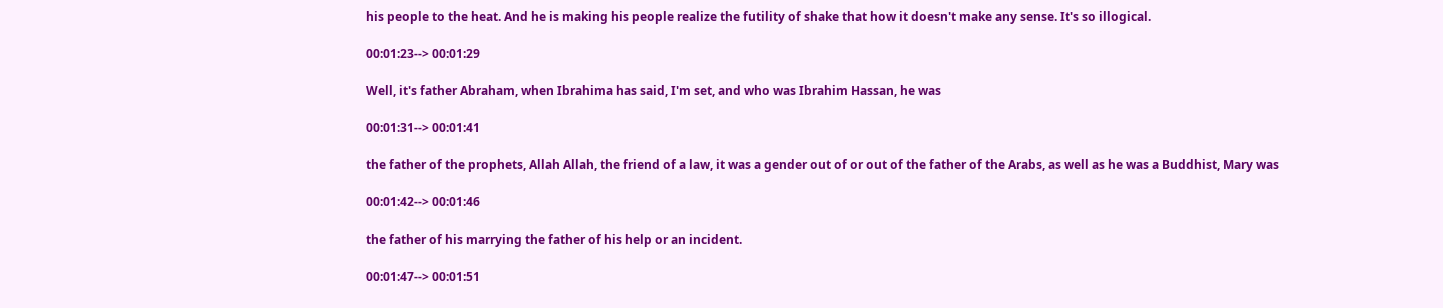his people to the heat. And he is making his people realize the futility of shake that how it doesn't make any sense. It's so illogical.

00:01:23--> 00:01:29

Well, it's father Abraham, when Ibrahima has said, I'm set, and who was Ibrahim Hassan, he was

00:01:31--> 00:01:41

the father of the prophets, Allah Allah, the friend of a law, it was a gender out of or out of the father of the Arabs, as well as he was a Buddhist, Mary was

00:01:42--> 00:01:46

the father of his marrying the father of his help or an incident.

00:01:47--> 00:01:51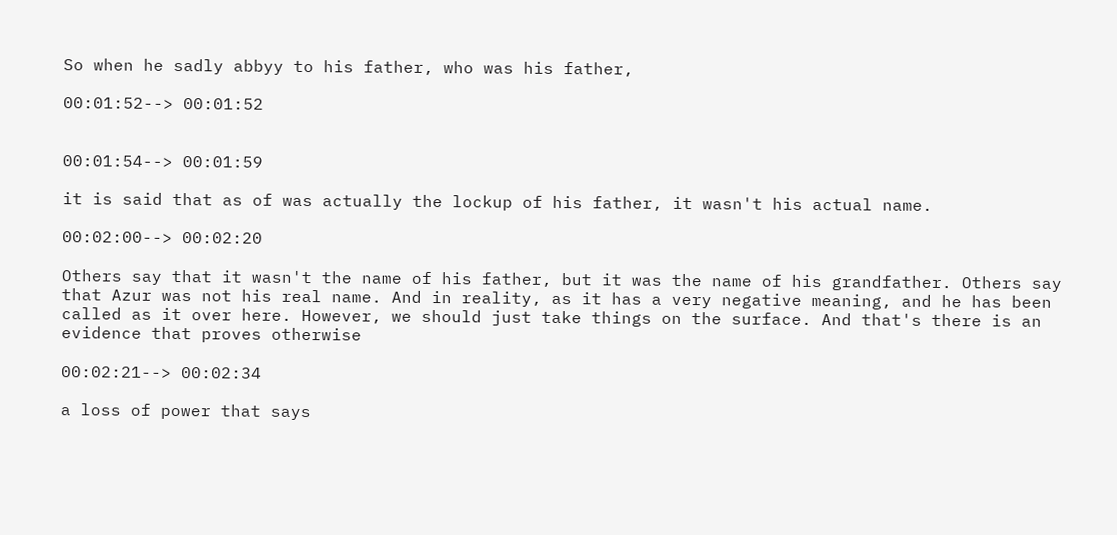So when he sadly abbyy to his father, who was his father,

00:01:52--> 00:01:52


00:01:54--> 00:01:59

it is said that as of was actually the lockup of his father, it wasn't his actual name.

00:02:00--> 00:02:20

Others say that it wasn't the name of his father, but it was the name of his grandfather. Others say that Azur was not his real name. And in reality, as it has a very negative meaning, and he has been called as it over here. However, we should just take things on the surface. And that's there is an evidence that proves otherwise

00:02:21--> 00:02:34

a loss of power that says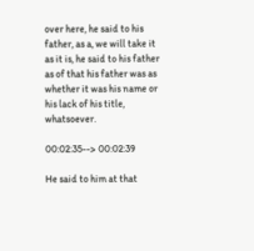over here, he said to his father, as a, we will take it as it is, he said to his father as of that his father was as whether it was his name or his lack of his title, whatsoever.

00:02:35--> 00:02:39

He said to him at that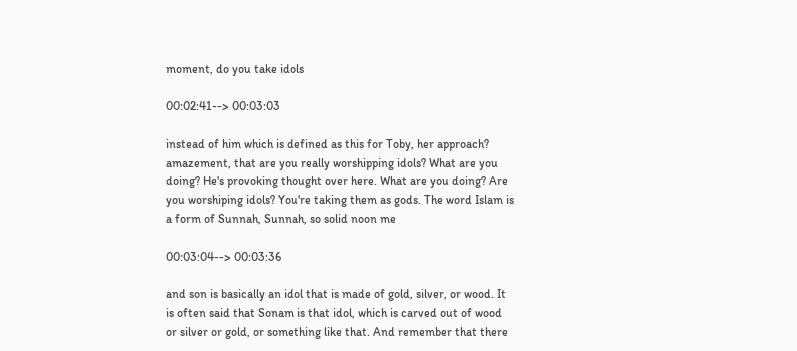moment, do you take idols

00:02:41--> 00:03:03

instead of him which is defined as this for Toby, her approach? amazement, that are you really worshipping idols? What are you doing? He's provoking thought over here. What are you doing? Are you worshiping idols? You're taking them as gods. The word Islam is a form of Sunnah, Sunnah, so solid noon me

00:03:04--> 00:03:36

and son is basically an idol that is made of gold, silver, or wood. It is often said that Sonam is that idol, which is carved out of wood or silver or gold, or something like that. And remember that there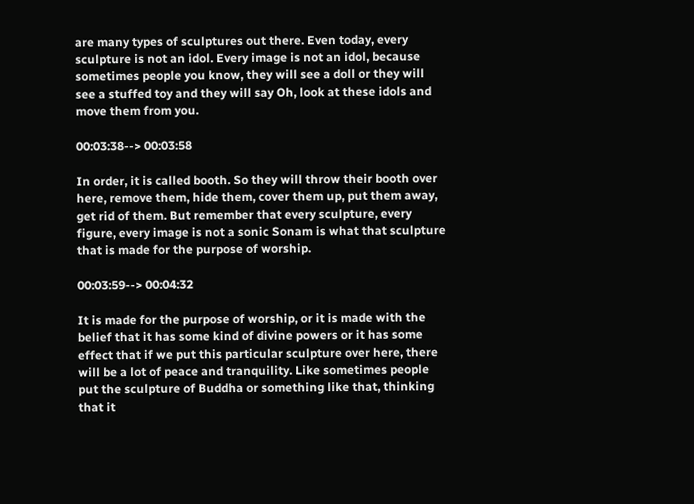are many types of sculptures out there. Even today, every sculpture is not an idol. Every image is not an idol, because sometimes people you know, they will see a doll or they will see a stuffed toy and they will say Oh, look at these idols and move them from you.

00:03:38--> 00:03:58

In order, it is called booth. So they will throw their booth over here, remove them, hide them, cover them up, put them away, get rid of them. But remember that every sculpture, every figure, every image is not a sonic Sonam is what that sculpture that is made for the purpose of worship.

00:03:59--> 00:04:32

It is made for the purpose of worship, or it is made with the belief that it has some kind of divine powers or it has some effect that if we put this particular sculpture over here, there will be a lot of peace and tranquility. Like sometimes people put the sculpture of Buddha or something like that, thinking that it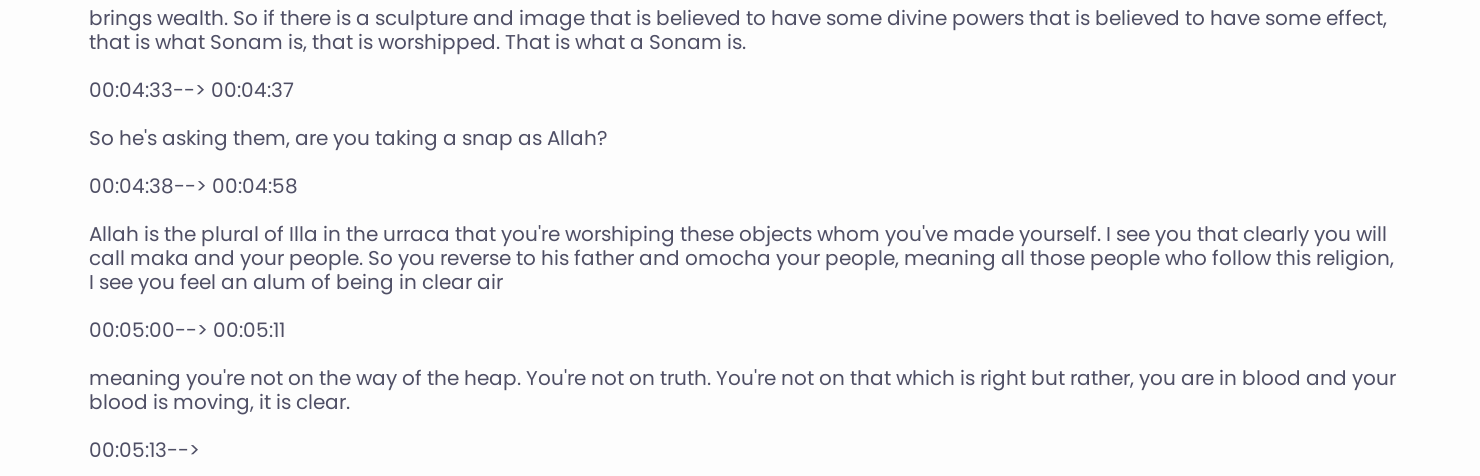brings wealth. So if there is a sculpture and image that is believed to have some divine powers that is believed to have some effect, that is what Sonam is, that is worshipped. That is what a Sonam is.

00:04:33--> 00:04:37

So he's asking them, are you taking a snap as Allah?

00:04:38--> 00:04:58

Allah is the plural of Illa in the urraca that you're worshiping these objects whom you've made yourself. I see you that clearly you will call maka and your people. So you reverse to his father and omocha your people, meaning all those people who follow this religion, I see you feel an alum of being in clear air

00:05:00--> 00:05:11

meaning you're not on the way of the heap. You're not on truth. You're not on that which is right but rather, you are in blood and your blood is moving, it is clear.

00:05:13-->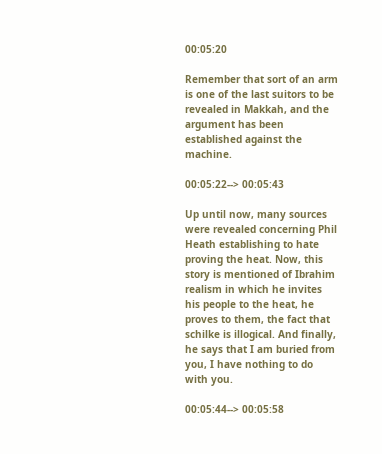00:05:20

Remember that sort of an arm is one of the last suitors to be revealed in Makkah, and the argument has been established against the machine.

00:05:22--> 00:05:43

Up until now, many sources were revealed concerning Phil Heath establishing to hate proving the heat. Now, this story is mentioned of Ibrahim realism in which he invites his people to the heat, he proves to them, the fact that schilke is illogical. And finally, he says that I am buried from you, I have nothing to do with you.

00:05:44--> 00:05:58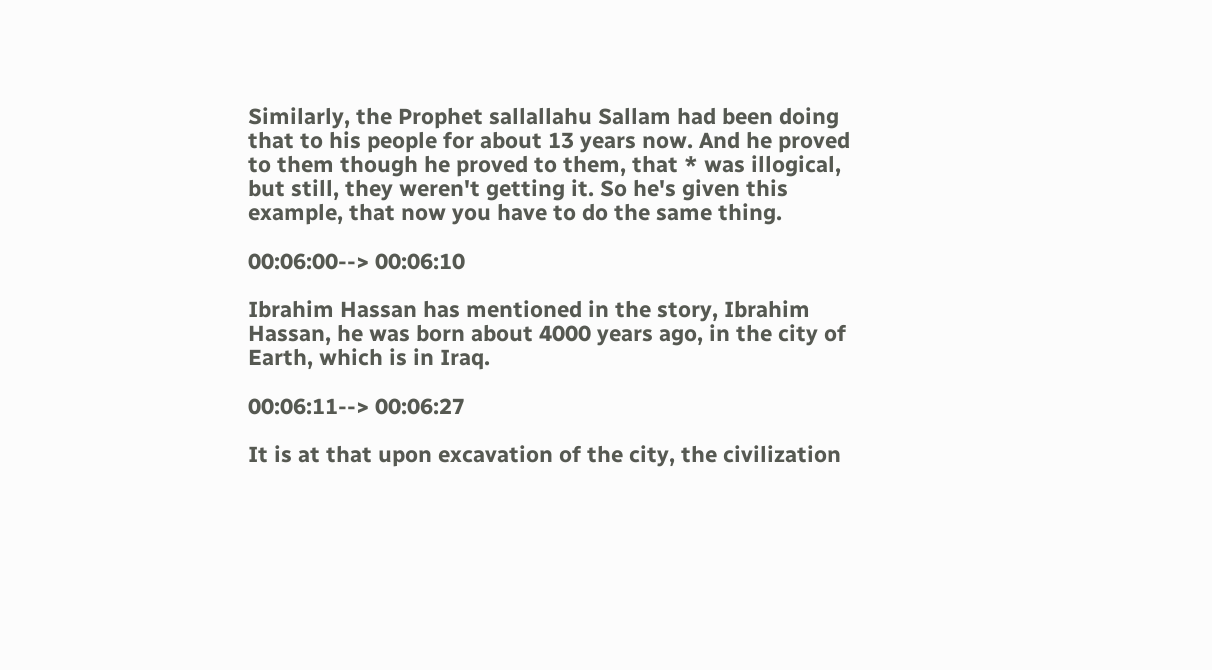Similarly, the Prophet sallallahu Sallam had been doing that to his people for about 13 years now. And he proved to them though he proved to them, that * was illogical, but still, they weren't getting it. So he's given this example, that now you have to do the same thing.

00:06:00--> 00:06:10

Ibrahim Hassan has mentioned in the story, Ibrahim Hassan, he was born about 4000 years ago, in the city of Earth, which is in Iraq.

00:06:11--> 00:06:27

It is at that upon excavation of the city, the civilization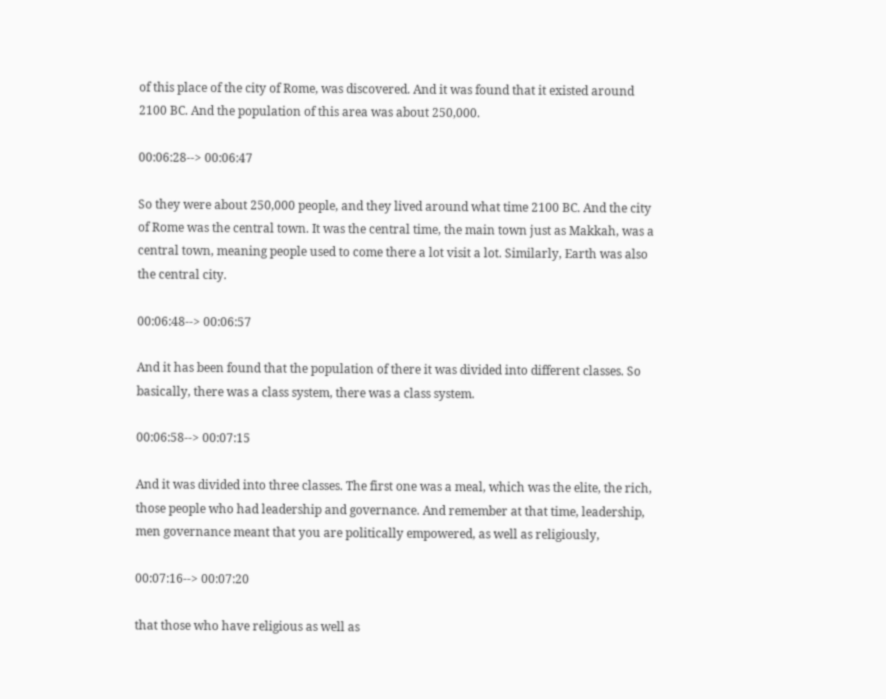of this place of the city of Rome, was discovered. And it was found that it existed around 2100 BC. And the population of this area was about 250,000.

00:06:28--> 00:06:47

So they were about 250,000 people, and they lived around what time 2100 BC. And the city of Rome was the central town. It was the central time, the main town just as Makkah, was a central town, meaning people used to come there a lot visit a lot. Similarly, Earth was also the central city.

00:06:48--> 00:06:57

And it has been found that the population of there it was divided into different classes. So basically, there was a class system, there was a class system.

00:06:58--> 00:07:15

And it was divided into three classes. The first one was a meal, which was the elite, the rich, those people who had leadership and governance. And remember at that time, leadership, men governance meant that you are politically empowered, as well as religiously,

00:07:16--> 00:07:20

that those who have religious as well as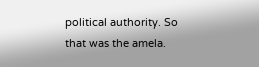political authority. So that was the amela.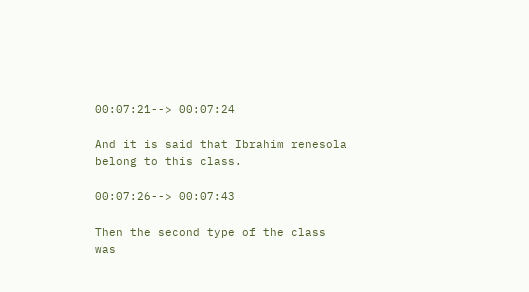00:07:21--> 00:07:24

And it is said that Ibrahim renesola belong to this class.

00:07:26--> 00:07:43

Then the second type of the class was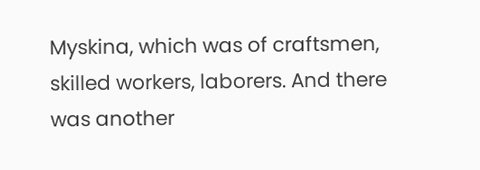Myskina, which was of craftsmen, skilled workers, laborers. And there was another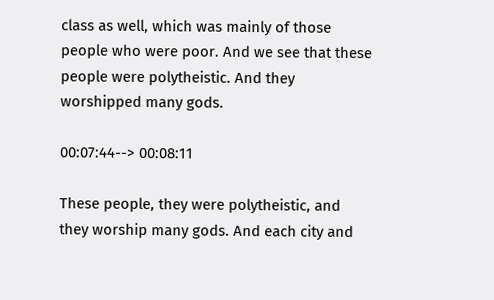class as well, which was mainly of those people who were poor. And we see that these people were polytheistic. And they worshipped many gods.

00:07:44--> 00:08:11

These people, they were polytheistic, and they worship many gods. And each city and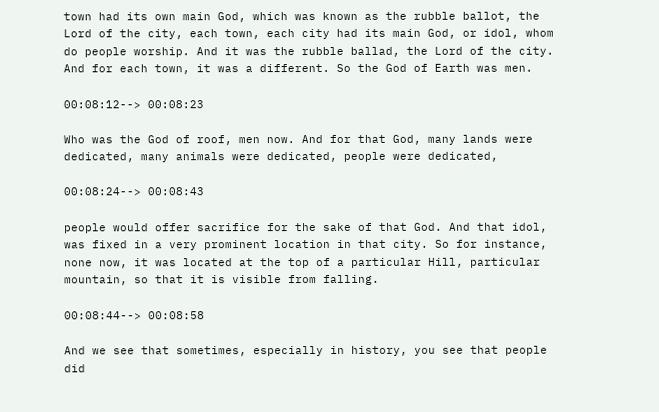town had its own main God, which was known as the rubble ballot, the Lord of the city, each town, each city had its main God, or idol, whom do people worship. And it was the rubble ballad, the Lord of the city. And for each town, it was a different. So the God of Earth was men.

00:08:12--> 00:08:23

Who was the God of roof, men now. And for that God, many lands were dedicated, many animals were dedicated, people were dedicated,

00:08:24--> 00:08:43

people would offer sacrifice for the sake of that God. And that idol, was fixed in a very prominent location in that city. So for instance, none now, it was located at the top of a particular Hill, particular mountain, so that it is visible from falling.

00:08:44--> 00:08:58

And we see that sometimes, especially in history, you see that people did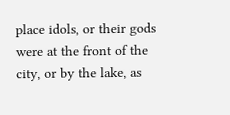place idols, or their gods were at the front of the city, or by the lake, as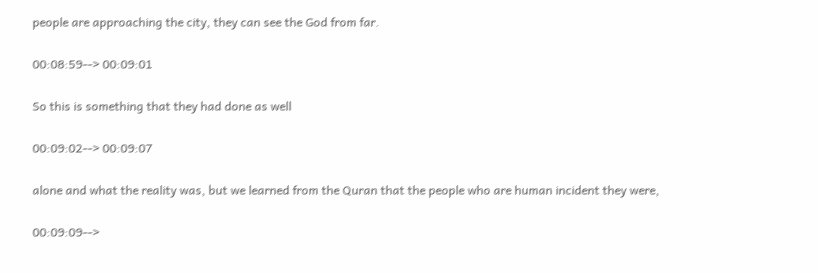people are approaching the city, they can see the God from far.

00:08:59--> 00:09:01

So this is something that they had done as well

00:09:02--> 00:09:07

alone and what the reality was, but we learned from the Quran that the people who are human incident they were,

00:09:09-->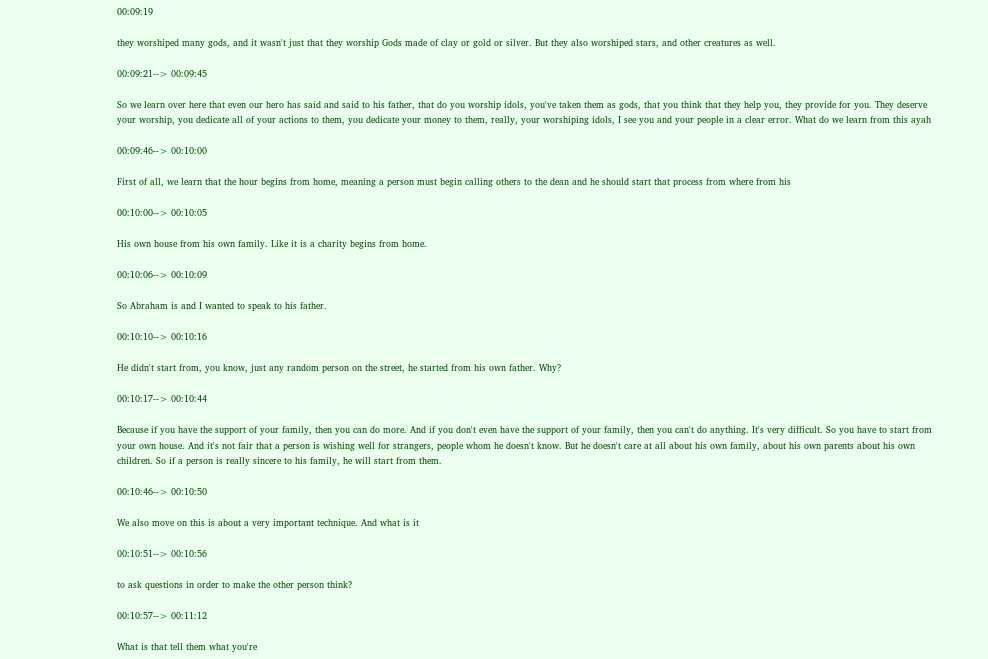00:09:19

they worshiped many gods, and it wasn't just that they worship Gods made of clay or gold or silver. But they also worshiped stars, and other creatures as well.

00:09:21--> 00:09:45

So we learn over here that even our hero has said and said to his father, that do you worship idols, you've taken them as gods, that you think that they help you, they provide for you. They deserve your worship, you dedicate all of your actions to them, you dedicate your money to them, really, your worshiping idols, I see you and your people in a clear error. What do we learn from this ayah

00:09:46--> 00:10:00

First of all, we learn that the hour begins from home, meaning a person must begin calling others to the dean and he should start that process from where from his

00:10:00--> 00:10:05

His own house from his own family. Like it is a charity begins from home.

00:10:06--> 00:10:09

So Abraham is and I wanted to speak to his father.

00:10:10--> 00:10:16

He didn't start from, you know, just any random person on the street, he started from his own father. Why?

00:10:17--> 00:10:44

Because if you have the support of your family, then you can do more. And if you don't even have the support of your family, then you can't do anything. It's very difficult. So you have to start from your own house. And it's not fair that a person is wishing well for strangers, people whom he doesn't know. But he doesn't care at all about his own family, about his own parents about his own children. So if a person is really sincere to his family, he will start from them.

00:10:46--> 00:10:50

We also move on this is about a very important technique. And what is it

00:10:51--> 00:10:56

to ask questions in order to make the other person think?

00:10:57--> 00:11:12

What is that tell them what you're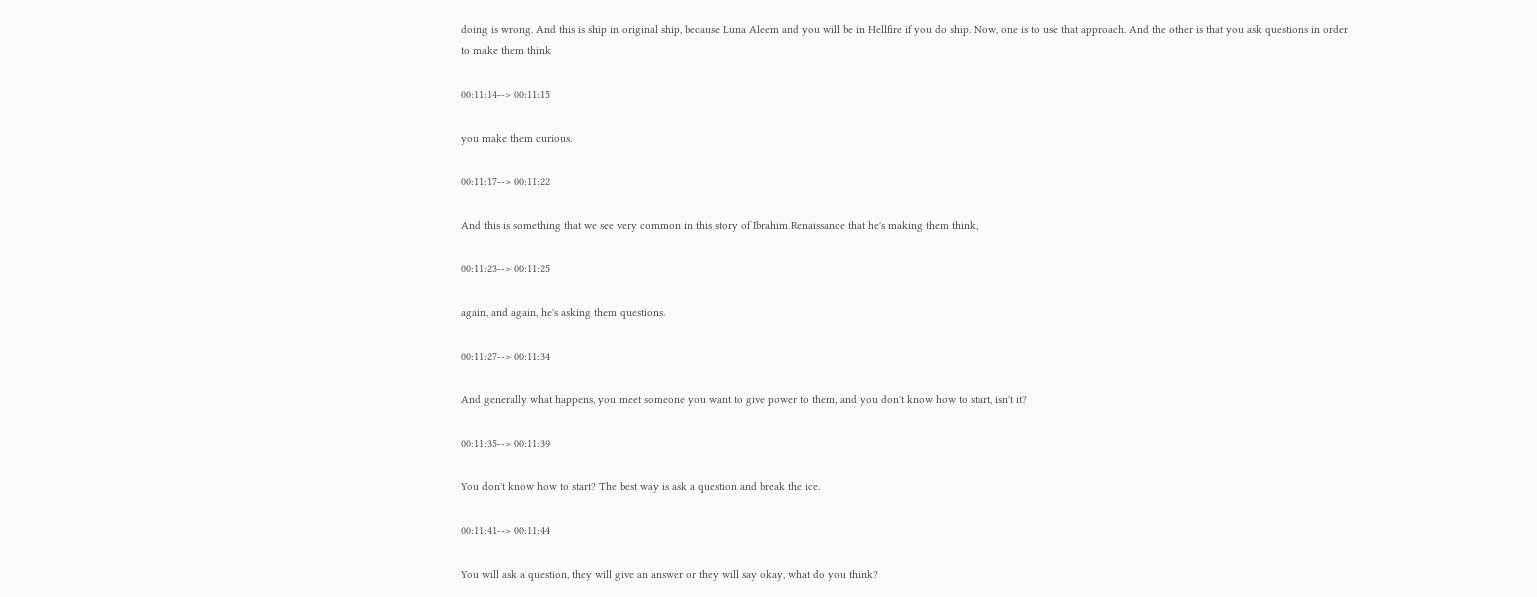doing is wrong. And this is ship in original ship, because Luna Aleem and you will be in Hellfire if you do ship. Now, one is to use that approach. And the other is that you ask questions in order to make them think

00:11:14--> 00:11:15

you make them curious.

00:11:17--> 00:11:22

And this is something that we see very common in this story of Ibrahim Renaissance that he's making them think,

00:11:23--> 00:11:25

again, and again, he's asking them questions.

00:11:27--> 00:11:34

And generally what happens, you meet someone you want to give power to them, and you don't know how to start, isn't it?

00:11:35--> 00:11:39

You don't know how to start? The best way is ask a question and break the ice.

00:11:41--> 00:11:44

You will ask a question, they will give an answer or they will say okay, what do you think?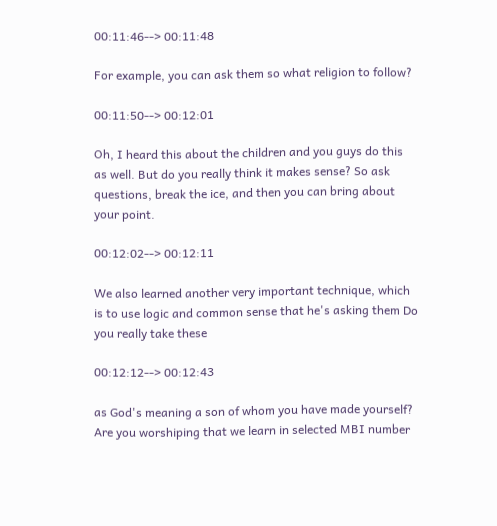00:11:46--> 00:11:48

For example, you can ask them so what religion to follow?

00:11:50--> 00:12:01

Oh, I heard this about the children and you guys do this as well. But do you really think it makes sense? So ask questions, break the ice, and then you can bring about your point.

00:12:02--> 00:12:11

We also learned another very important technique, which is to use logic and common sense that he's asking them Do you really take these

00:12:12--> 00:12:43

as God's meaning a son of whom you have made yourself? Are you worshiping that we learn in selected MBI number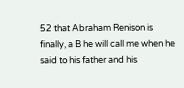52 that Abraham Renison is finally, a B he will call me when he said to his father and his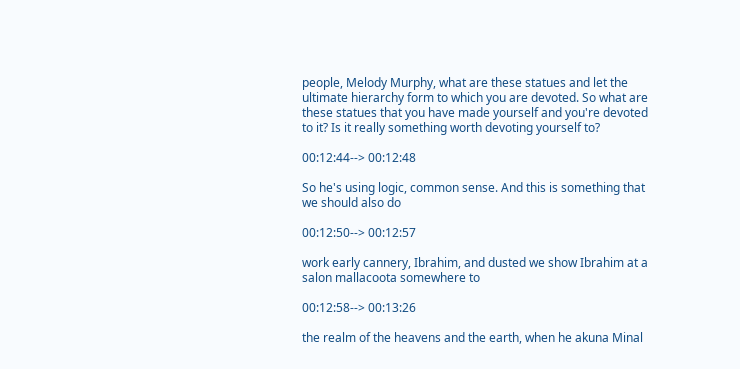people, Melody Murphy, what are these statues and let the ultimate hierarchy form to which you are devoted. So what are these statues that you have made yourself and you're devoted to it? Is it really something worth devoting yourself to?

00:12:44--> 00:12:48

So he's using logic, common sense. And this is something that we should also do

00:12:50--> 00:12:57

work early cannery, Ibrahim, and dusted we show Ibrahim at a salon mallacoota somewhere to

00:12:58--> 00:13:26

the realm of the heavens and the earth, when he akuna Minal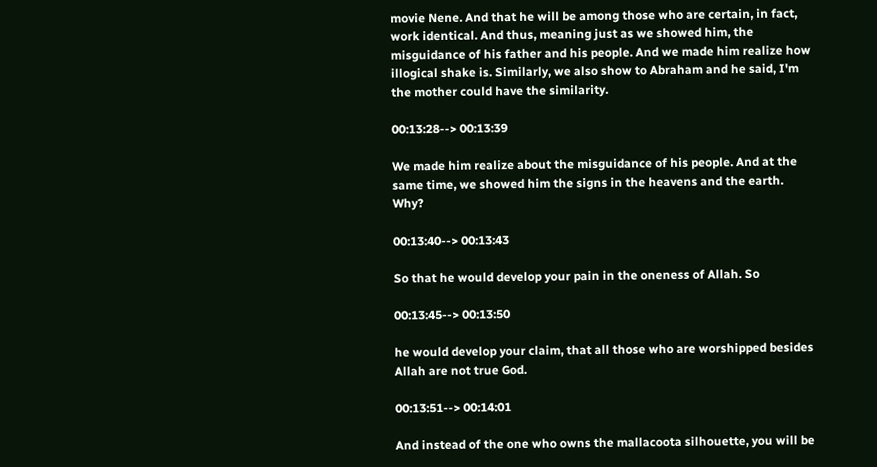movie Nene. And that he will be among those who are certain, in fact, work identical. And thus, meaning just as we showed him, the misguidance of his father and his people. And we made him realize how illogical shake is. Similarly, we also show to Abraham and he said, I'm the mother could have the similarity.

00:13:28--> 00:13:39

We made him realize about the misguidance of his people. And at the same time, we showed him the signs in the heavens and the earth. Why?

00:13:40--> 00:13:43

So that he would develop your pain in the oneness of Allah. So

00:13:45--> 00:13:50

he would develop your claim, that all those who are worshipped besides Allah are not true God.

00:13:51--> 00:14:01

And instead of the one who owns the mallacoota silhouette, you will be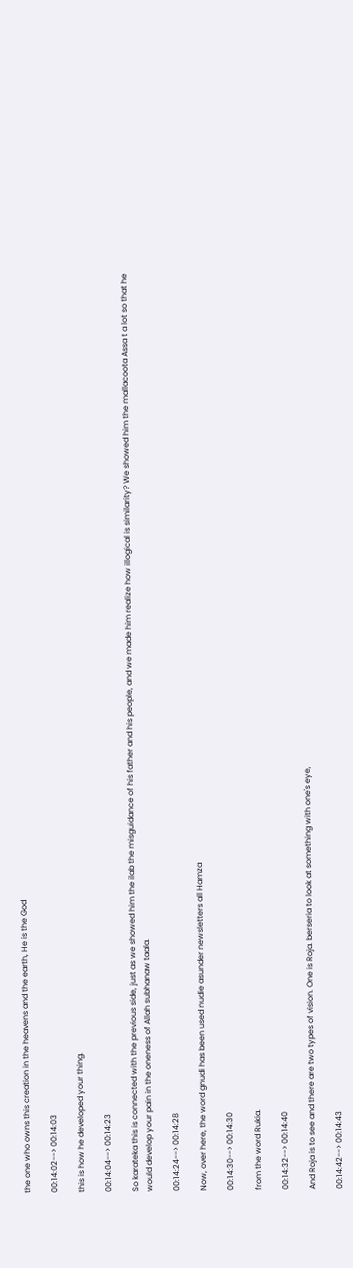the one who owns this creation in the heavens and the earth, He is the God

00:14:02--> 00:14:03

this is how he developed your thing.

00:14:04--> 00:14:23

So karateka this is connected with the previous side, just as we showed him the ilab the misguidance of his father and his people, and we made him realize how illogical is similarity? We showed him the mallacoota Assa t a lot so that he would develop your pain in the oneness of Allah subhanaw taala.

00:14:24--> 00:14:28

Now, over here, the word gnudi has been used nudie asunder newsletters all Hamza

00:14:30--> 00:14:30

from the word Rukia.

00:14:32--> 00:14:40

And Roja is to see and there are two types of vision. One is Roja. berseria to look at something with one's eye,

00:14:42--> 00:14:43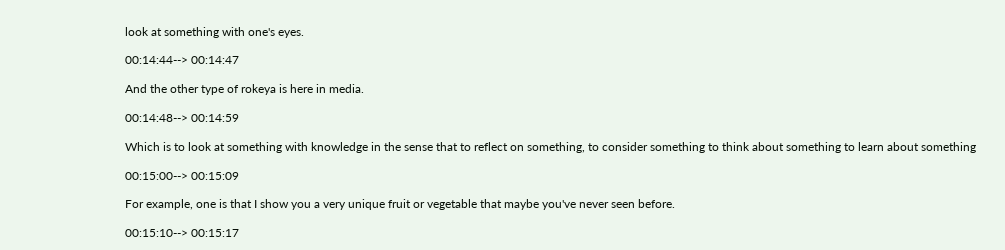look at something with one's eyes.

00:14:44--> 00:14:47

And the other type of rokeya is here in media.

00:14:48--> 00:14:59

Which is to look at something with knowledge in the sense that to reflect on something, to consider something to think about something to learn about something

00:15:00--> 00:15:09

For example, one is that I show you a very unique fruit or vegetable that maybe you've never seen before.

00:15:10--> 00:15:17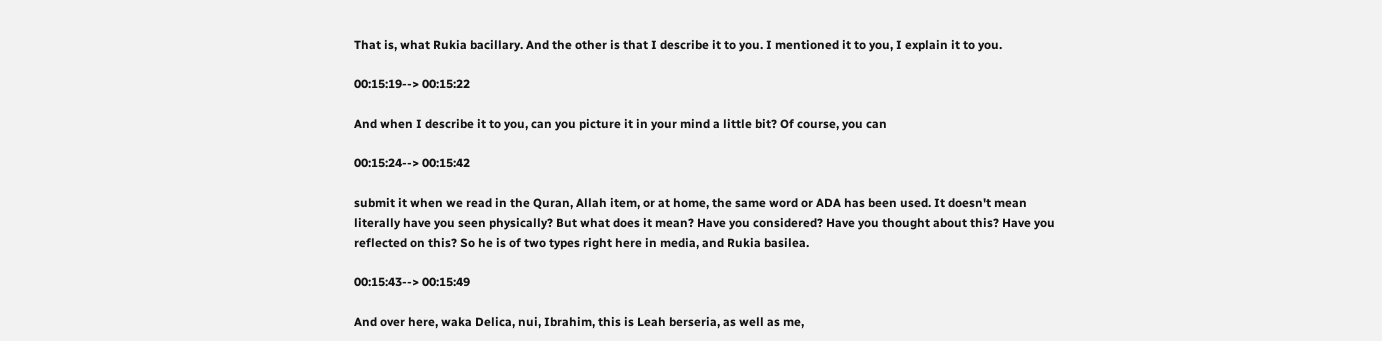That is, what Rukia bacillary. And the other is that I describe it to you. I mentioned it to you, I explain it to you.

00:15:19--> 00:15:22

And when I describe it to you, can you picture it in your mind a little bit? Of course, you can

00:15:24--> 00:15:42

submit it when we read in the Quran, Allah item, or at home, the same word or ADA has been used. It doesn't mean literally have you seen physically? But what does it mean? Have you considered? Have you thought about this? Have you reflected on this? So he is of two types right here in media, and Rukia basilea.

00:15:43--> 00:15:49

And over here, waka Delica, nui, Ibrahim, this is Leah berseria, as well as me,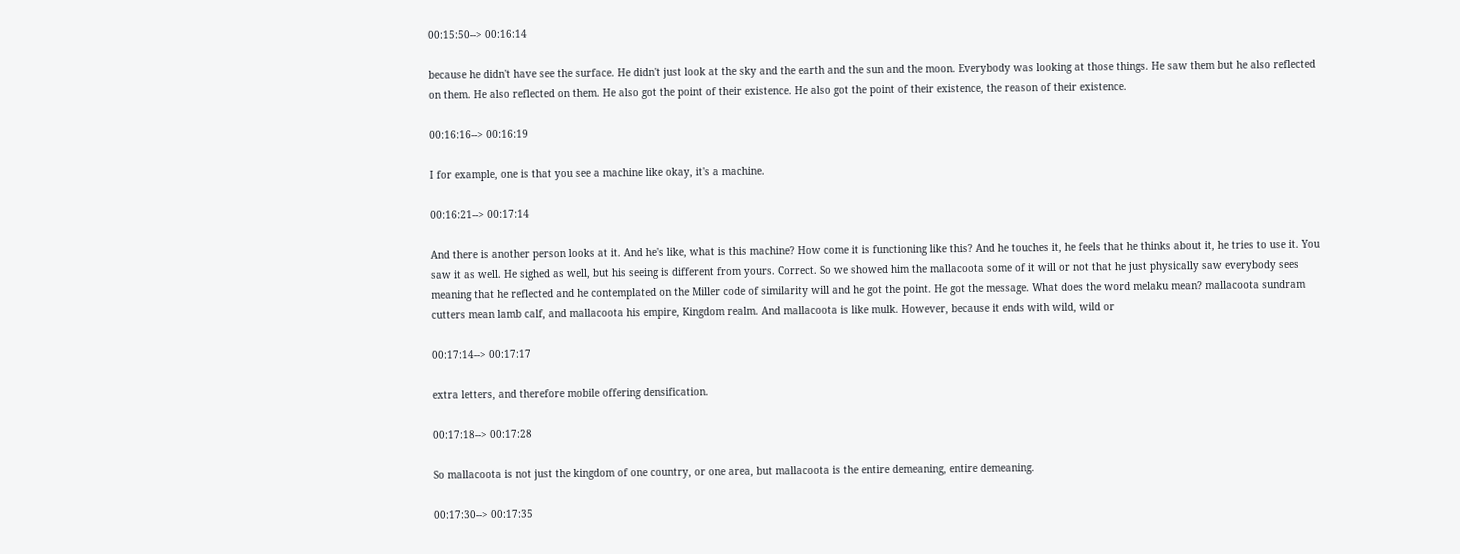00:15:50--> 00:16:14

because he didn't have see the surface. He didn't just look at the sky and the earth and the sun and the moon. Everybody was looking at those things. He saw them but he also reflected on them. He also reflected on them. He also got the point of their existence. He also got the point of their existence, the reason of their existence.

00:16:16--> 00:16:19

I for example, one is that you see a machine like okay, it's a machine.

00:16:21--> 00:17:14

And there is another person looks at it. And he's like, what is this machine? How come it is functioning like this? And he touches it, he feels that he thinks about it, he tries to use it. You saw it as well. He sighed as well, but his seeing is different from yours. Correct. So we showed him the mallacoota some of it will or not that he just physically saw everybody sees meaning that he reflected and he contemplated on the Miller code of similarity will and he got the point. He got the message. What does the word melaku mean? mallacoota sundram cutters mean lamb calf, and mallacoota his empire, Kingdom realm. And mallacoota is like mulk. However, because it ends with wild, wild or

00:17:14--> 00:17:17

extra letters, and therefore mobile offering densification.

00:17:18--> 00:17:28

So mallacoota is not just the kingdom of one country, or one area, but mallacoota is the entire demeaning, entire demeaning.

00:17:30--> 00:17:35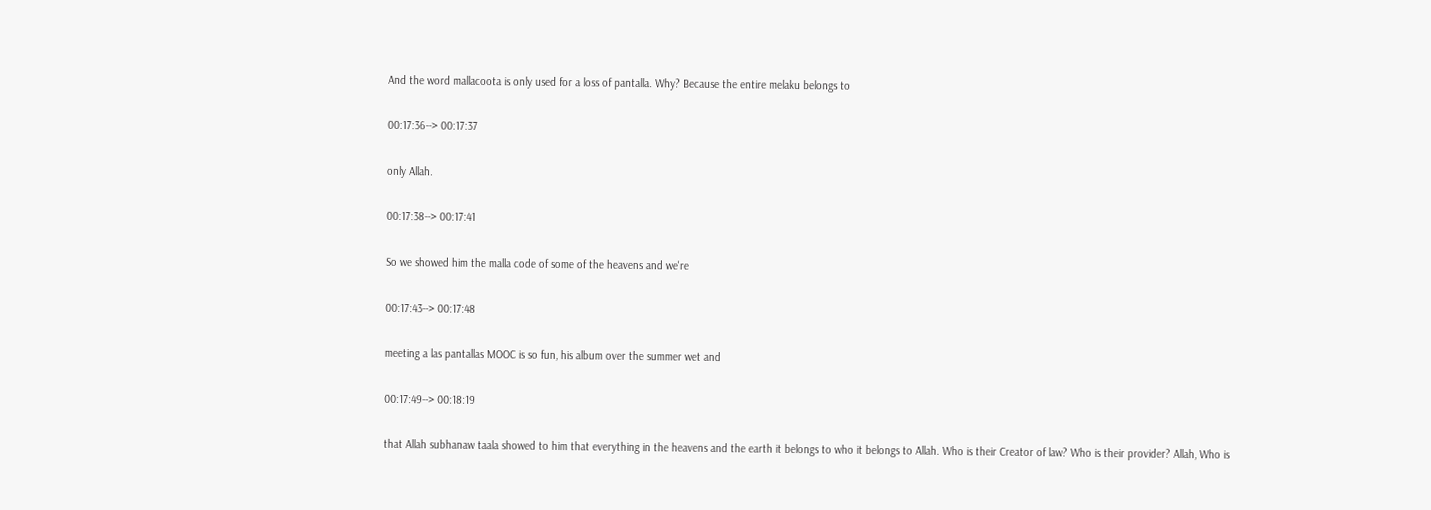And the word mallacoota is only used for a loss of pantalla. Why? Because the entire melaku belongs to

00:17:36--> 00:17:37

only Allah.

00:17:38--> 00:17:41

So we showed him the malla code of some of the heavens and we're

00:17:43--> 00:17:48

meeting a las pantallas MOOC is so fun, his album over the summer wet and

00:17:49--> 00:18:19

that Allah subhanaw taala showed to him that everything in the heavens and the earth it belongs to who it belongs to Allah. Who is their Creator of law? Who is their provider? Allah, Who is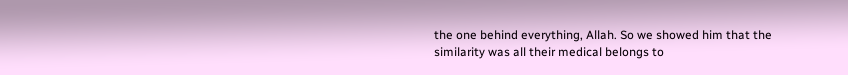the one behind everything, Allah. So we showed him that the similarity was all their medical belongs to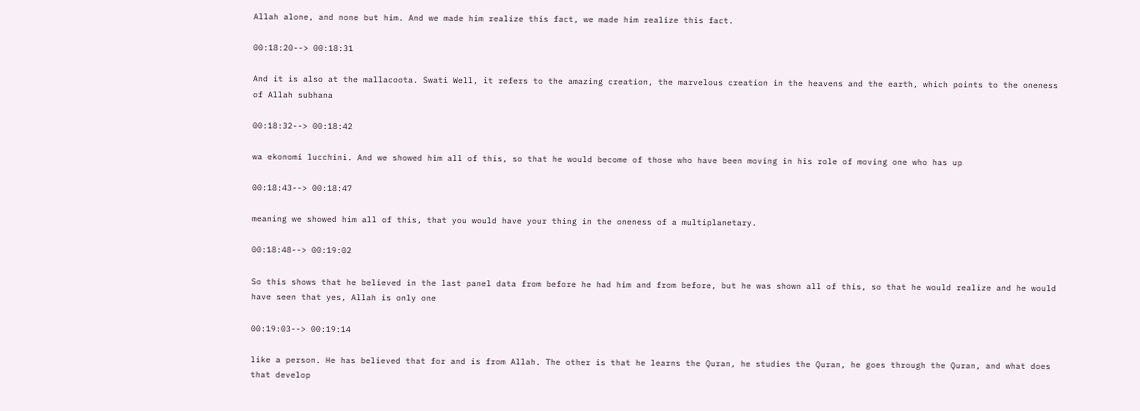Allah alone, and none but him. And we made him realize this fact, we made him realize this fact.

00:18:20--> 00:18:31

And it is also at the mallacoota. Swati Well, it refers to the amazing creation, the marvelous creation in the heavens and the earth, which points to the oneness of Allah subhana

00:18:32--> 00:18:42

wa ekonomi lucchini. And we showed him all of this, so that he would become of those who have been moving in his role of moving one who has up

00:18:43--> 00:18:47

meaning we showed him all of this, that you would have your thing in the oneness of a multiplanetary.

00:18:48--> 00:19:02

So this shows that he believed in the last panel data from before he had him and from before, but he was shown all of this, so that he would realize and he would have seen that yes, Allah is only one

00:19:03--> 00:19:14

like a person. He has believed that for and is from Allah. The other is that he learns the Quran, he studies the Quran, he goes through the Quran, and what does that develop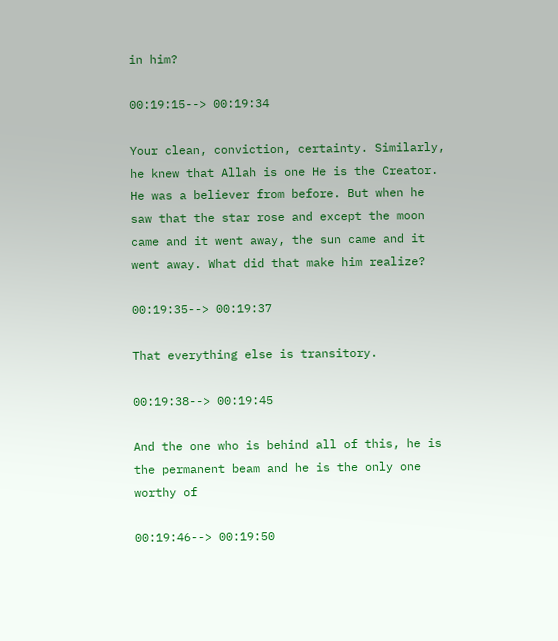in him?

00:19:15--> 00:19:34

Your clean, conviction, certainty. Similarly, he knew that Allah is one He is the Creator. He was a believer from before. But when he saw that the star rose and except the moon came and it went away, the sun came and it went away. What did that make him realize?

00:19:35--> 00:19:37

That everything else is transitory.

00:19:38--> 00:19:45

And the one who is behind all of this, he is the permanent beam and he is the only one worthy of

00:19:46--> 00:19:50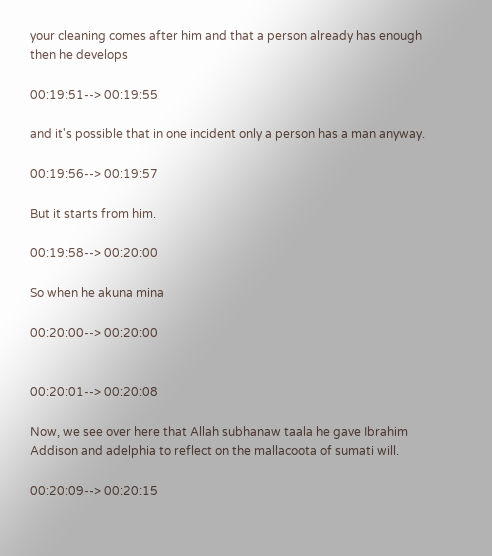your cleaning comes after him and that a person already has enough then he develops

00:19:51--> 00:19:55

and it's possible that in one incident only a person has a man anyway.

00:19:56--> 00:19:57

But it starts from him.

00:19:58--> 00:20:00

So when he akuna mina

00:20:00--> 00:20:00


00:20:01--> 00:20:08

Now, we see over here that Allah subhanaw taala he gave Ibrahim Addison and adelphia to reflect on the mallacoota of sumati will.

00:20:09--> 00:20:15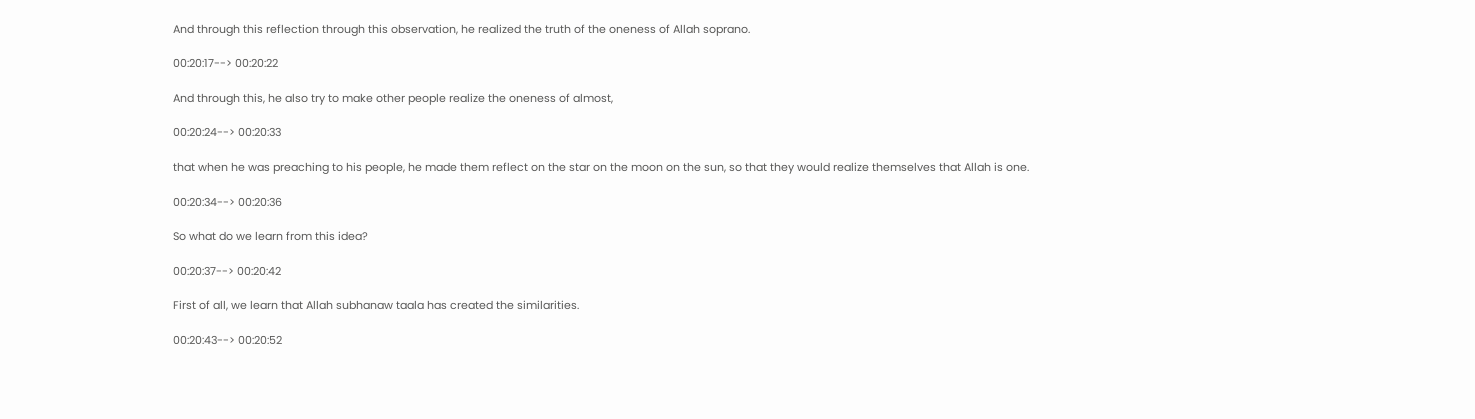And through this reflection through this observation, he realized the truth of the oneness of Allah soprano.

00:20:17--> 00:20:22

And through this, he also try to make other people realize the oneness of almost,

00:20:24--> 00:20:33

that when he was preaching to his people, he made them reflect on the star on the moon on the sun, so that they would realize themselves that Allah is one.

00:20:34--> 00:20:36

So what do we learn from this idea?

00:20:37--> 00:20:42

First of all, we learn that Allah subhanaw taala has created the similarities.

00:20:43--> 00:20:52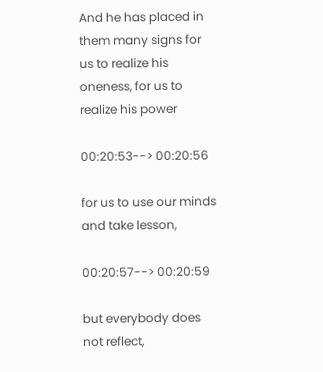And he has placed in them many signs for us to realize his oneness, for us to realize his power

00:20:53--> 00:20:56

for us to use our minds and take lesson,

00:20:57--> 00:20:59

but everybody does not reflect,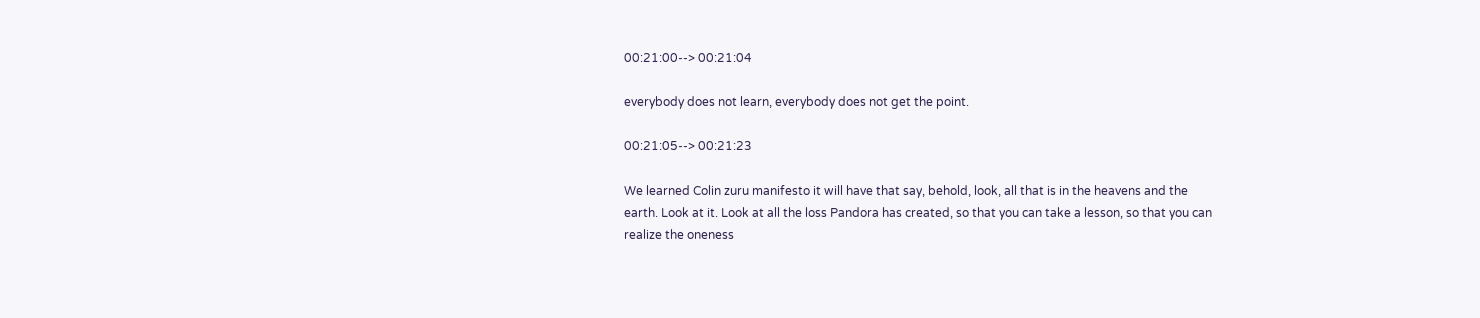00:21:00--> 00:21:04

everybody does not learn, everybody does not get the point.

00:21:05--> 00:21:23

We learned Colin zuru manifesto it will have that say, behold, look, all that is in the heavens and the earth. Look at it. Look at all the loss Pandora has created, so that you can take a lesson, so that you can realize the oneness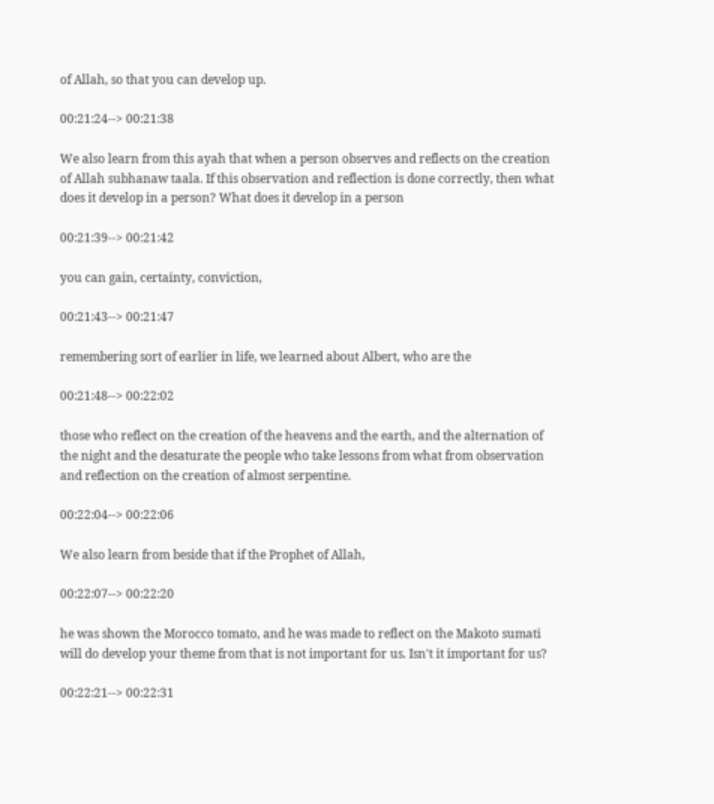of Allah, so that you can develop up.

00:21:24--> 00:21:38

We also learn from this ayah that when a person observes and reflects on the creation of Allah subhanaw taala. If this observation and reflection is done correctly, then what does it develop in a person? What does it develop in a person

00:21:39--> 00:21:42

you can gain, certainty, conviction,

00:21:43--> 00:21:47

remembering sort of earlier in life, we learned about Albert, who are the

00:21:48--> 00:22:02

those who reflect on the creation of the heavens and the earth, and the alternation of the night and the desaturate the people who take lessons from what from observation and reflection on the creation of almost serpentine.

00:22:04--> 00:22:06

We also learn from beside that if the Prophet of Allah,

00:22:07--> 00:22:20

he was shown the Morocco tomato, and he was made to reflect on the Makoto sumati will do develop your theme from that is not important for us. Isn't it important for us?

00:22:21--> 00:22:31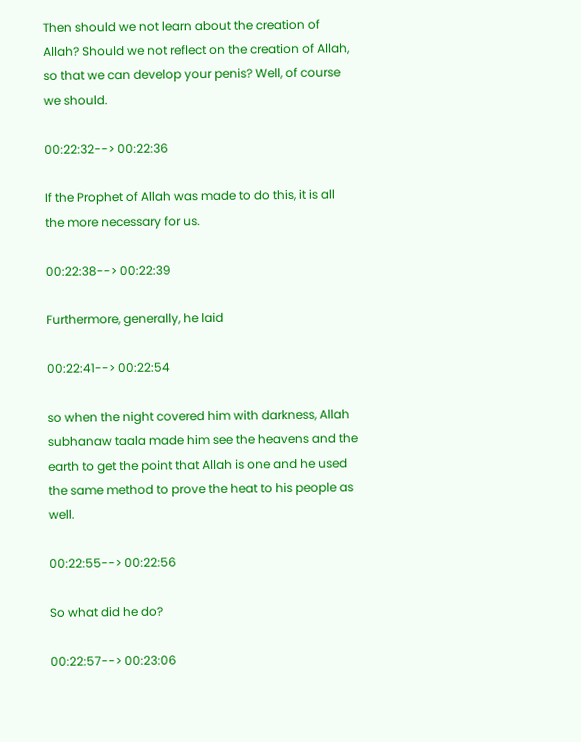Then should we not learn about the creation of Allah? Should we not reflect on the creation of Allah, so that we can develop your penis? Well, of course we should.

00:22:32--> 00:22:36

If the Prophet of Allah was made to do this, it is all the more necessary for us.

00:22:38--> 00:22:39

Furthermore, generally, he laid

00:22:41--> 00:22:54

so when the night covered him with darkness, Allah subhanaw taala made him see the heavens and the earth to get the point that Allah is one and he used the same method to prove the heat to his people as well.

00:22:55--> 00:22:56

So what did he do?

00:22:57--> 00:23:06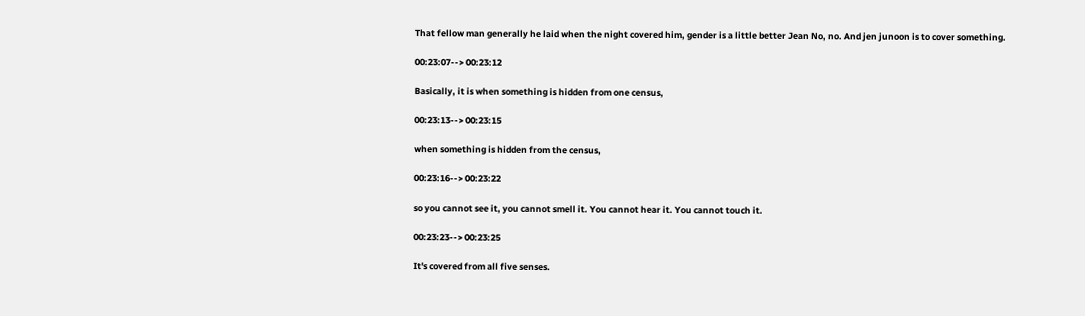That fellow man generally he laid when the night covered him, gender is a little better Jean No, no. And jen junoon is to cover something.

00:23:07--> 00:23:12

Basically, it is when something is hidden from one census,

00:23:13--> 00:23:15

when something is hidden from the census,

00:23:16--> 00:23:22

so you cannot see it, you cannot smell it. You cannot hear it. You cannot touch it.

00:23:23--> 00:23:25

It's covered from all five senses.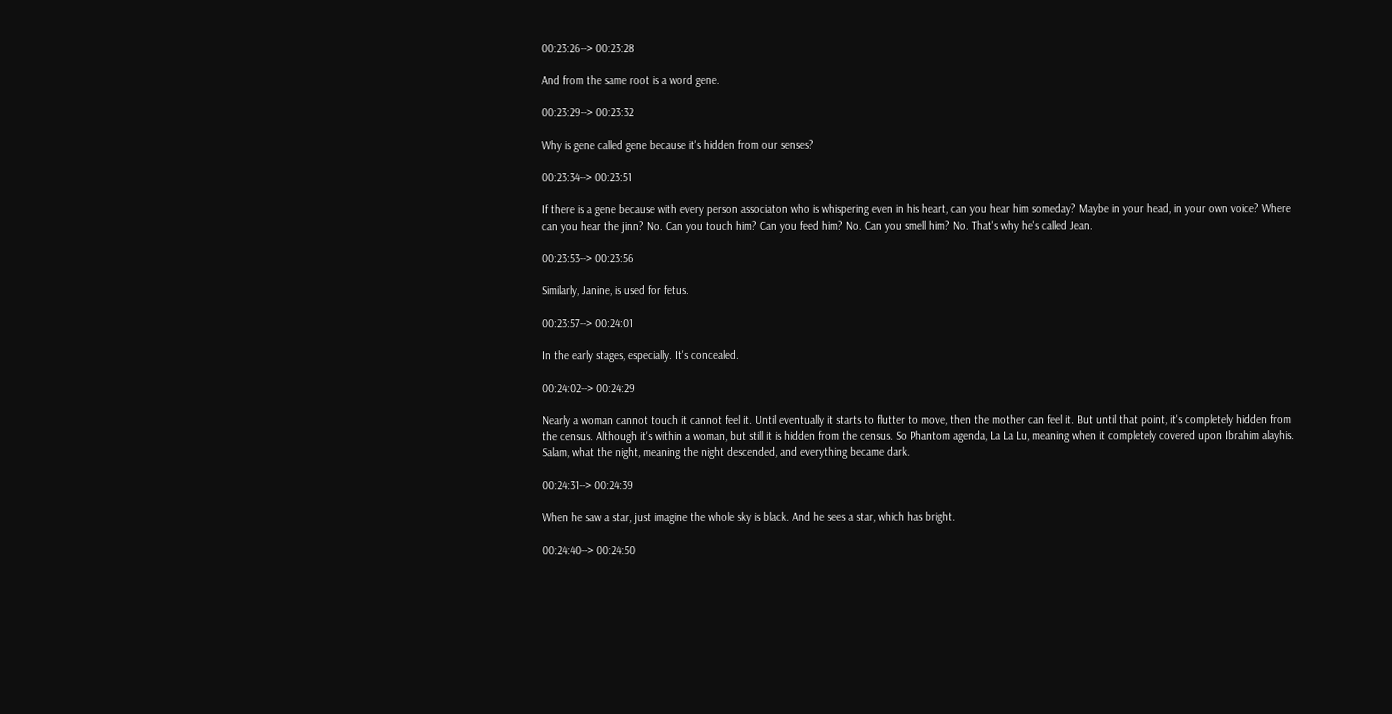00:23:26--> 00:23:28

And from the same root is a word gene.

00:23:29--> 00:23:32

Why is gene called gene because it's hidden from our senses?

00:23:34--> 00:23:51

If there is a gene because with every person associaton who is whispering even in his heart, can you hear him someday? Maybe in your head, in your own voice? Where can you hear the jinn? No. Can you touch him? Can you feed him? No. Can you smell him? No. That's why he's called Jean.

00:23:53--> 00:23:56

Similarly, Janine, is used for fetus.

00:23:57--> 00:24:01

In the early stages, especially. It's concealed.

00:24:02--> 00:24:29

Nearly a woman cannot touch it cannot feel it. Until eventually it starts to flutter to move, then the mother can feel it. But until that point, it's completely hidden from the census. Although it's within a woman, but still it is hidden from the census. So Phantom agenda, La La Lu, meaning when it completely covered upon Ibrahim alayhis. Salam, what the night, meaning the night descended, and everything became dark.

00:24:31--> 00:24:39

When he saw a star, just imagine the whole sky is black. And he sees a star, which has bright.

00:24:40--> 00:24:50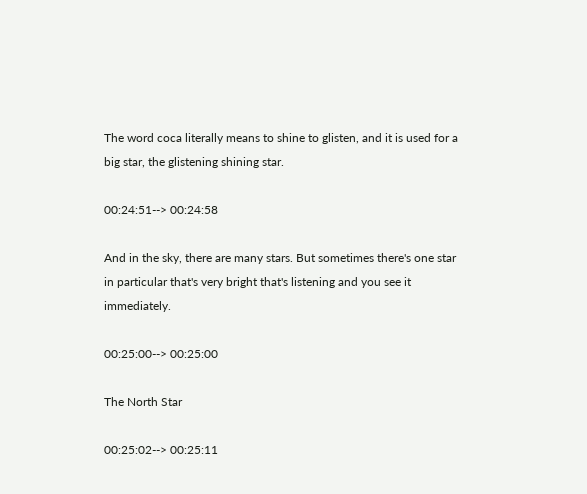The word coca literally means to shine to glisten, and it is used for a big star, the glistening shining star.

00:24:51--> 00:24:58

And in the sky, there are many stars. But sometimes there's one star in particular that's very bright that's listening and you see it immediately.

00:25:00--> 00:25:00

The North Star

00:25:02--> 00:25:11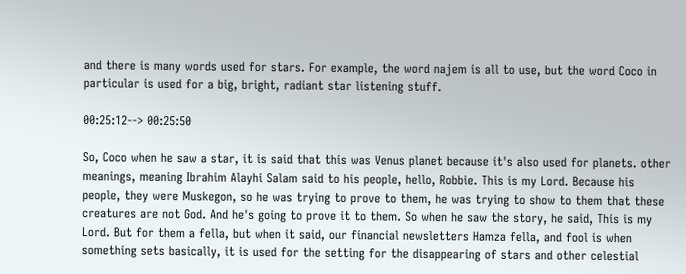and there is many words used for stars. For example, the word najem is all to use, but the word Coco in particular is used for a big, bright, radiant star listening stuff.

00:25:12--> 00:25:50

So, Coco when he saw a star, it is said that this was Venus planet because it's also used for planets. other meanings, meaning Ibrahim Alayhi Salam said to his people, hello, Robbie. This is my Lord. Because his people, they were Muskegon, so he was trying to prove to them, he was trying to show to them that these creatures are not God. And he's going to prove it to them. So when he saw the story, he said, This is my Lord. But for them a fella, but when it said, our financial newsletters Hamza fella, and fool is when something sets basically, it is used for the setting for the disappearing of stars and other celestial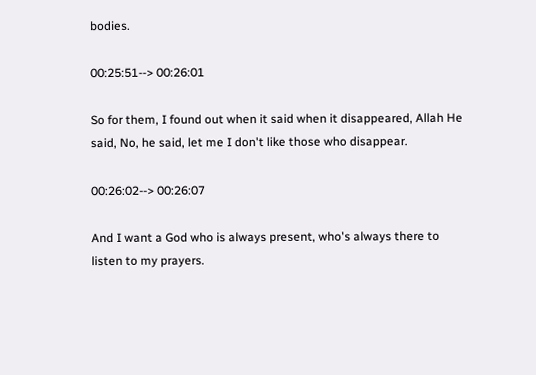bodies.

00:25:51--> 00:26:01

So for them, I found out when it said when it disappeared, Allah He said, No, he said, let me I don't like those who disappear.

00:26:02--> 00:26:07

And I want a God who is always present, who's always there to listen to my prayers.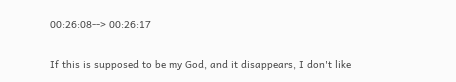00:26:08--> 00:26:17

If this is supposed to be my God, and it disappears, I don't like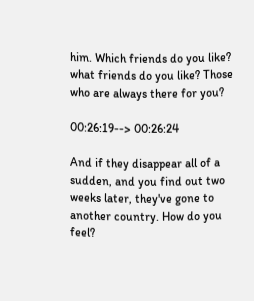him. Which friends do you like? what friends do you like? Those who are always there for you?

00:26:19--> 00:26:24

And if they disappear all of a sudden, and you find out two weeks later, they've gone to another country. How do you feel?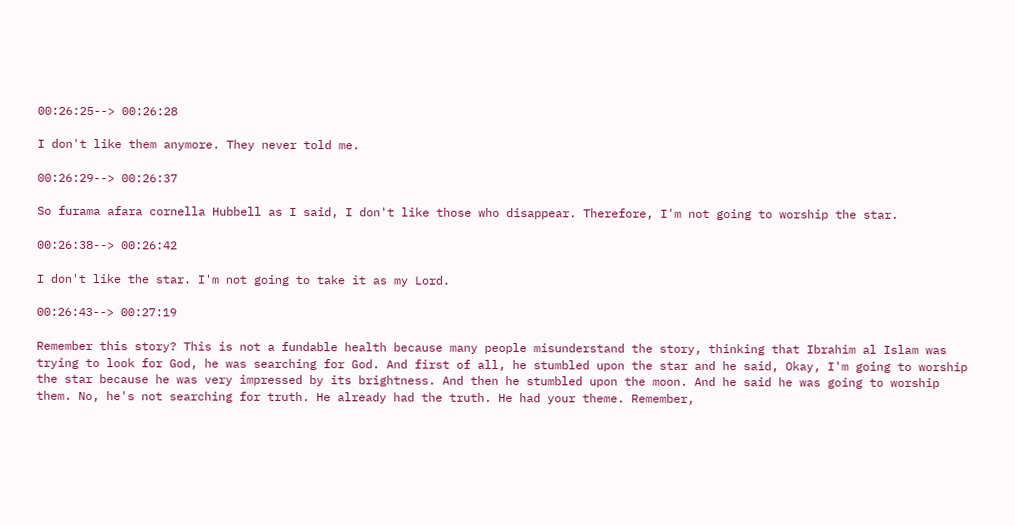00:26:25--> 00:26:28

I don't like them anymore. They never told me.

00:26:29--> 00:26:37

So furama afara cornella Hubbell as I said, I don't like those who disappear. Therefore, I'm not going to worship the star.

00:26:38--> 00:26:42

I don't like the star. I'm not going to take it as my Lord.

00:26:43--> 00:27:19

Remember this story? This is not a fundable health because many people misunderstand the story, thinking that Ibrahim al Islam was trying to look for God, he was searching for God. And first of all, he stumbled upon the star and he said, Okay, I'm going to worship the star because he was very impressed by its brightness. And then he stumbled upon the moon. And he said he was going to worship them. No, he's not searching for truth. He already had the truth. He had your theme. Remember,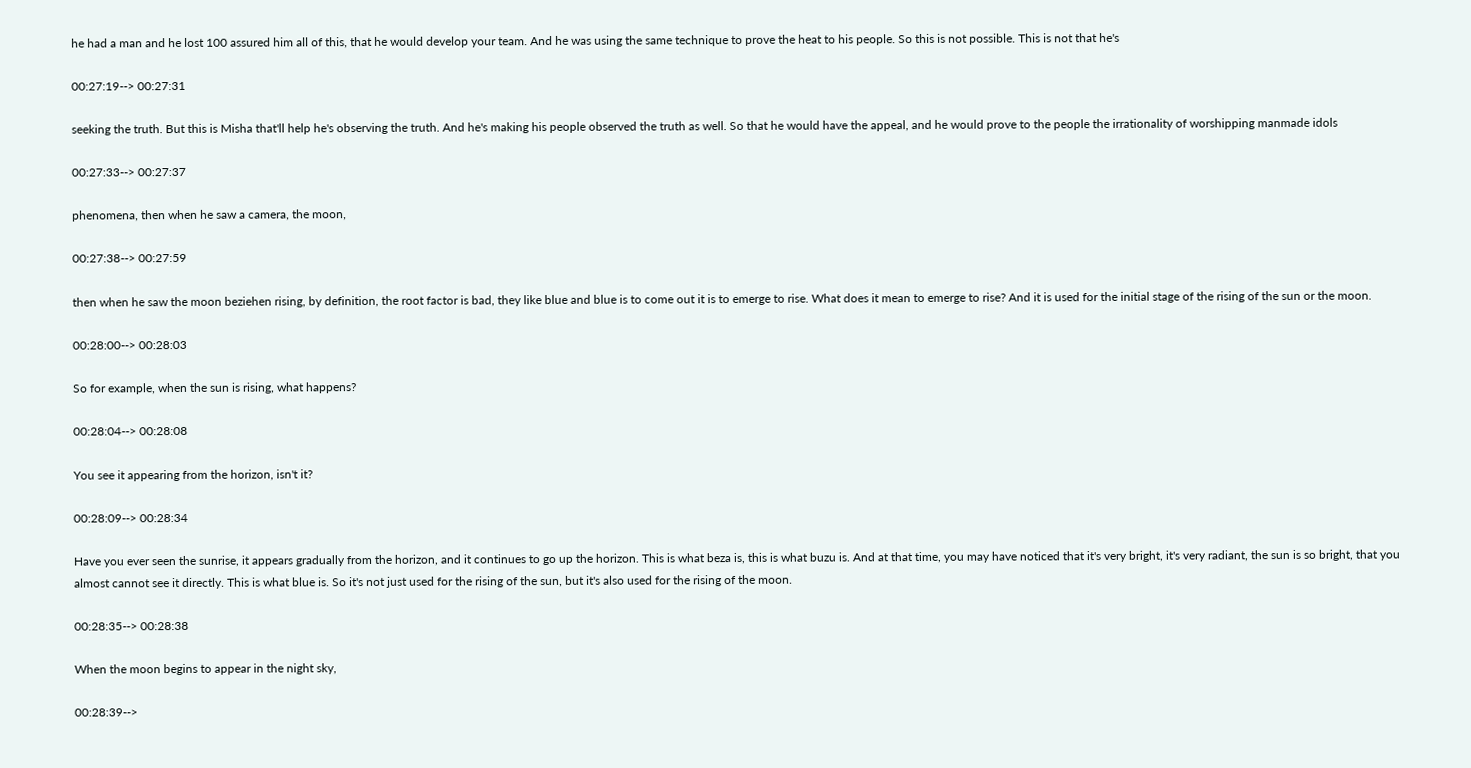he had a man and he lost 100 assured him all of this, that he would develop your team. And he was using the same technique to prove the heat to his people. So this is not possible. This is not that he's

00:27:19--> 00:27:31

seeking the truth. But this is Misha that'll help he's observing the truth. And he's making his people observed the truth as well. So that he would have the appeal, and he would prove to the people the irrationality of worshipping manmade idols

00:27:33--> 00:27:37

phenomena, then when he saw a camera, the moon,

00:27:38--> 00:27:59

then when he saw the moon beziehen rising, by definition, the root factor is bad, they like blue and blue is to come out it is to emerge to rise. What does it mean to emerge to rise? And it is used for the initial stage of the rising of the sun or the moon.

00:28:00--> 00:28:03

So for example, when the sun is rising, what happens?

00:28:04--> 00:28:08

You see it appearing from the horizon, isn't it?

00:28:09--> 00:28:34

Have you ever seen the sunrise, it appears gradually from the horizon, and it continues to go up the horizon. This is what beza is, this is what buzu is. And at that time, you may have noticed that it's very bright, it's very radiant, the sun is so bright, that you almost cannot see it directly. This is what blue is. So it's not just used for the rising of the sun, but it's also used for the rising of the moon.

00:28:35--> 00:28:38

When the moon begins to appear in the night sky,

00:28:39-->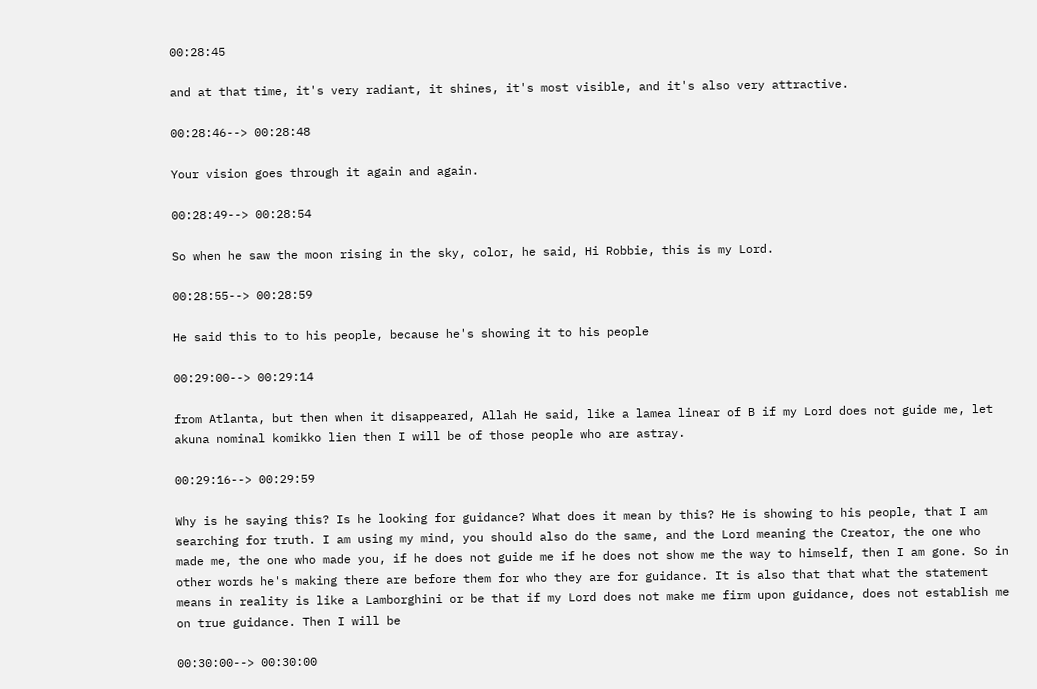00:28:45

and at that time, it's very radiant, it shines, it's most visible, and it's also very attractive.

00:28:46--> 00:28:48

Your vision goes through it again and again.

00:28:49--> 00:28:54

So when he saw the moon rising in the sky, color, he said, Hi Robbie, this is my Lord.

00:28:55--> 00:28:59

He said this to to his people, because he's showing it to his people

00:29:00--> 00:29:14

from Atlanta, but then when it disappeared, Allah He said, like a lamea linear of B if my Lord does not guide me, let akuna nominal komikko lien then I will be of those people who are astray.

00:29:16--> 00:29:59

Why is he saying this? Is he looking for guidance? What does it mean by this? He is showing to his people, that I am searching for truth. I am using my mind, you should also do the same, and the Lord meaning the Creator, the one who made me, the one who made you, if he does not guide me if he does not show me the way to himself, then I am gone. So in other words he's making there are before them for who they are for guidance. It is also that that what the statement means in reality is like a Lamborghini or be that if my Lord does not make me firm upon guidance, does not establish me on true guidance. Then I will be

00:30:00--> 00:30:00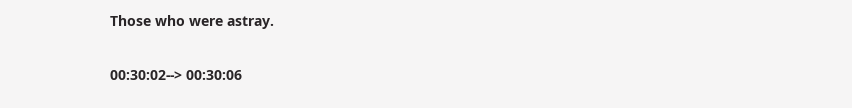Those who were astray.

00:30:02--> 00:30:06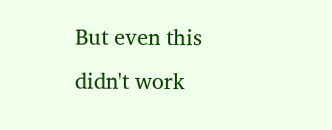But even this didn't work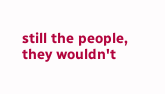still the people, they wouldn't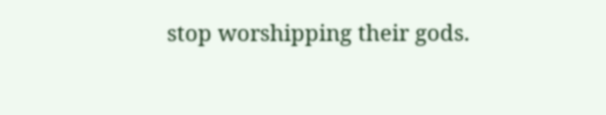stop worshipping their gods.